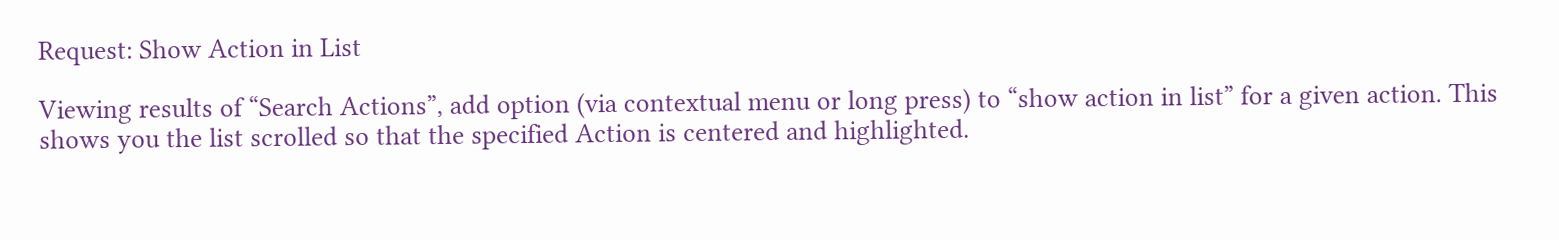Request: Show Action in List

Viewing results of “Search Actions”, add option (via contextual menu or long press) to “show action in list” for a given action. This shows you the list scrolled so that the specified Action is centered and highlighted.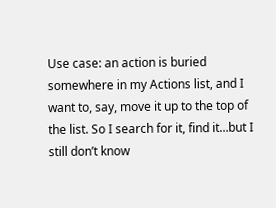Use case: an action is buried somewhere in my Actions list, and I want to, say, move it up to the top of the list. So I search for it, find it…but I still don’t know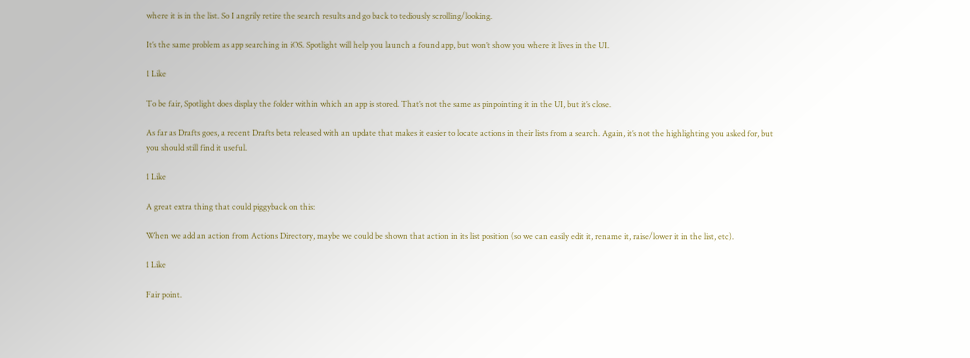where it is in the list. So I angrily retire the search results and go back to tediously scrolling/looking.

It’s the same problem as app searching in iOS. Spotlight will help you launch a found app, but won’t show you where it lives in the UI.

1 Like

To be fair, Spotlight does display the folder within which an app is stored. That’s not the same as pinpointing it in the UI, but it’s close.

As far as Drafts goes, a recent Drafts beta released with an update that makes it easier to locate actions in their lists from a search. Again, it’s not the highlighting you asked for, but you should still find it useful.

1 Like

A great extra thing that could piggyback on this:

When we add an action from Actions Directory, maybe we could be shown that action in its list position (so we can easily edit it, rename it, raise/lower it in the list, etc).

1 Like

Fair point.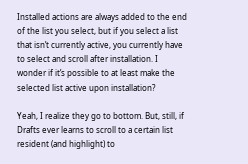Installed actions are always added to the end of the list you select, but if you select a list that isn’t currently active, you currently have to select and scroll after installation. I wonder if it’s possible to at least make the selected list active upon installation?

Yeah, I realize they go to bottom. But, still, if Drafts ever learns to scroll to a certain list resident (and highlight) to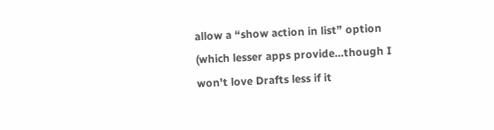allow a “show action in list” option (which lesser apps provide…though I won’t love Drafts less if it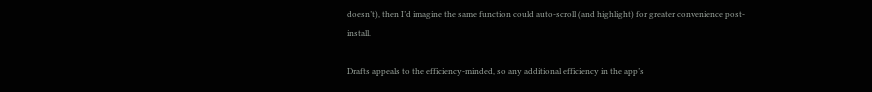doesn’t), then I’d imagine the same function could auto-scroll (and highlight) for greater convenience post-install.

Drafts appeals to the efficiency-minded, so any additional efficiency in the app’s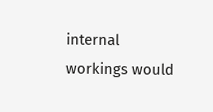internal workings would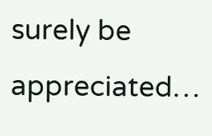surely be appreciated…